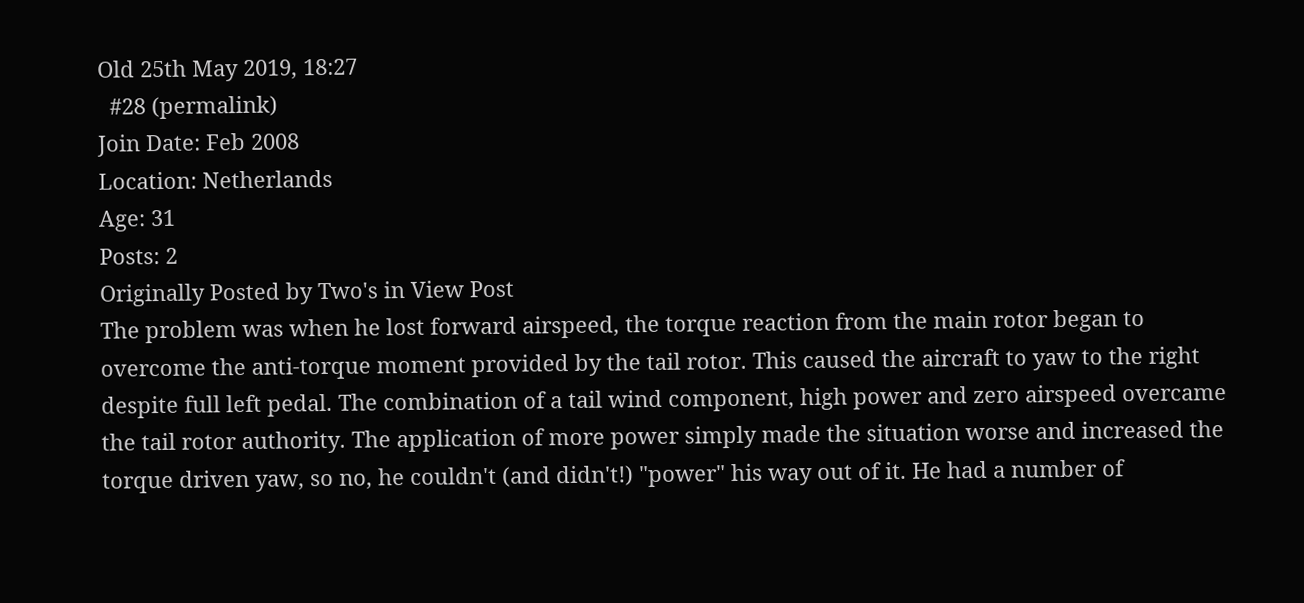Old 25th May 2019, 18:27
  #28 (permalink)
Join Date: Feb 2008
Location: Netherlands
Age: 31
Posts: 2
Originally Posted by Two's in View Post
The problem was when he lost forward airspeed, the torque reaction from the main rotor began to overcome the anti-torque moment provided by the tail rotor. This caused the aircraft to yaw to the right despite full left pedal. The combination of a tail wind component, high power and zero airspeed overcame the tail rotor authority. The application of more power simply made the situation worse and increased the torque driven yaw, so no, he couldn't (and didn't!) "power" his way out of it. He had a number of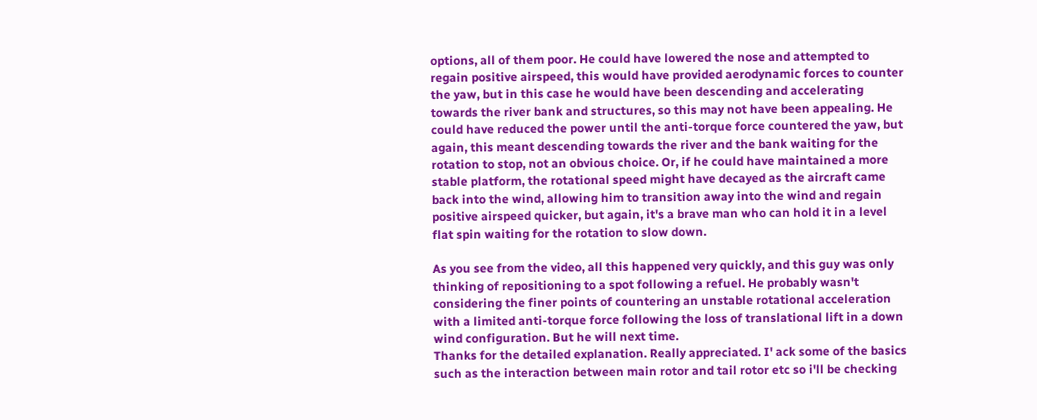options, all of them poor. He could have lowered the nose and attempted to regain positive airspeed, this would have provided aerodynamic forces to counter the yaw, but in this case he would have been descending and accelerating towards the river bank and structures, so this may not have been appealing. He could have reduced the power until the anti-torque force countered the yaw, but again, this meant descending towards the river and the bank waiting for the rotation to stop, not an obvious choice. Or, if he could have maintained a more stable platform, the rotational speed might have decayed as the aircraft came back into the wind, allowing him to transition away into the wind and regain positive airspeed quicker, but again, it's a brave man who can hold it in a level flat spin waiting for the rotation to slow down.

As you see from the video, all this happened very quickly, and this guy was only thinking of repositioning to a spot following a refuel. He probably wasn't considering the finer points of countering an unstable rotational acceleration with a limited anti-torque force following the loss of translational lift in a down wind configuration. But he will next time.
Thanks for the detailed explanation. Really appreciated. I' ack some of the basics such as the interaction between main rotor and tail rotor etc so i'll be checking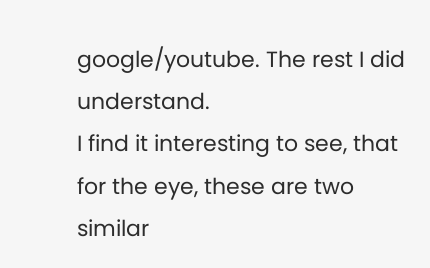google/youtube. The rest I did understand.
I find it interesting to see, that for the eye, these are two similar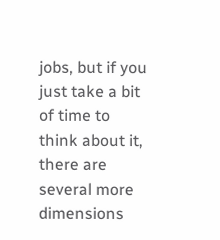jobs, but if you just take a bit of time to think about it, there are several more dimensions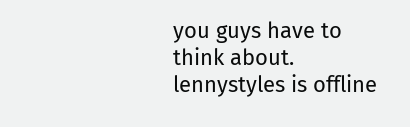you guys have to think about.
lennystyles is offline